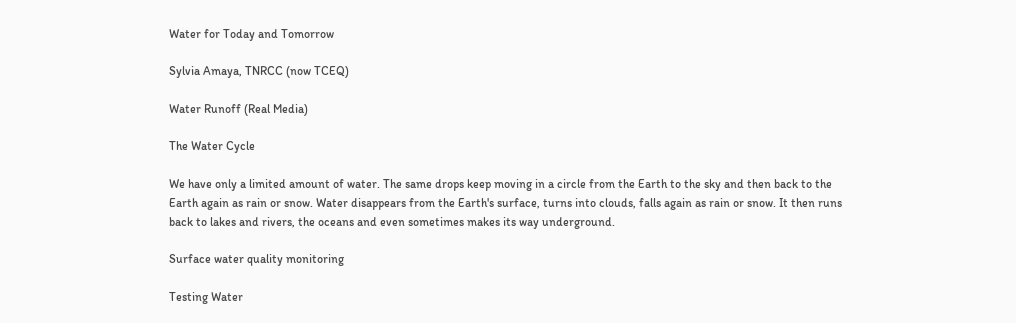Water for Today and Tomorrow

Sylvia Amaya, TNRCC (now TCEQ)

Water Runoff (Real Media)

The Water Cycle

We have only a limited amount of water. The same drops keep moving in a circle from the Earth to the sky and then back to the Earth again as rain or snow. Water disappears from the Earth's surface, turns into clouds, falls again as rain or snow. It then runs back to lakes and rivers, the oceans and even sometimes makes its way underground.

Surface water quality monitoring

Testing Water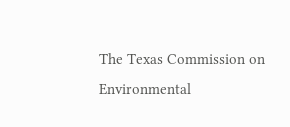The Texas Commission on Environmental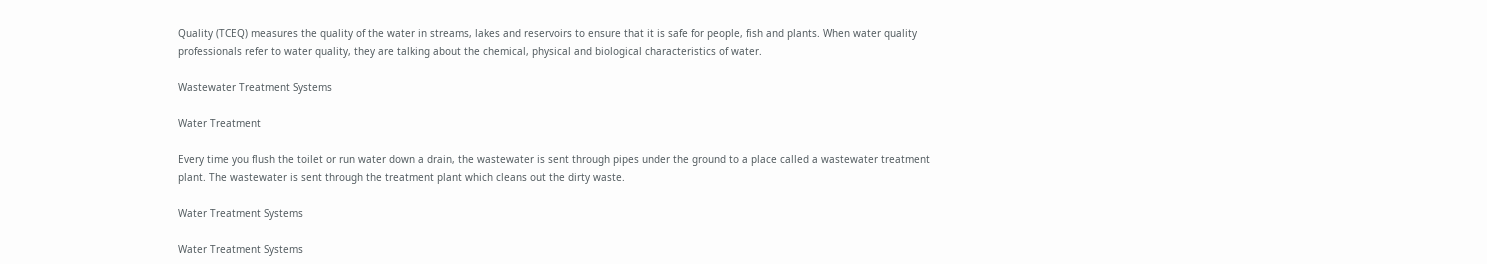Quality (TCEQ) measures the quality of the water in streams, lakes and reservoirs to ensure that it is safe for people, fish and plants. When water quality professionals refer to water quality, they are talking about the chemical, physical and biological characteristics of water.

Wastewater Treatment Systems

Water Treatment

Every time you flush the toilet or run water down a drain, the wastewater is sent through pipes under the ground to a place called a wastewater treatment plant. The wastewater is sent through the treatment plant which cleans out the dirty waste.

Water Treatment Systems

Water Treatment Systems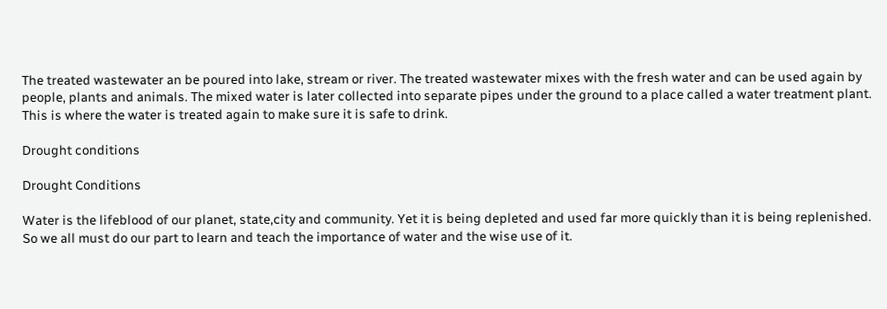The treated wastewater an be poured into lake, stream or river. The treated wastewater mixes with the fresh water and can be used again by people, plants and animals. The mixed water is later collected into separate pipes under the ground to a place called a water treatment plant. This is where the water is treated again to make sure it is safe to drink.

Drought conditions

Drought Conditions

Water is the lifeblood of our planet, state,city and community. Yet it is being depleted and used far more quickly than it is being replenished. So we all must do our part to learn and teach the importance of water and the wise use of it.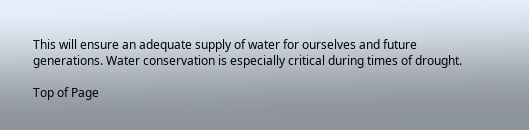This will ensure an adequate supply of water for ourselves and future generations. Water conservation is especially critical during times of drought.

Top of Page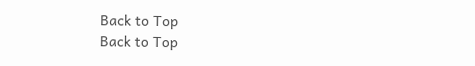Back to Top
Back to Top